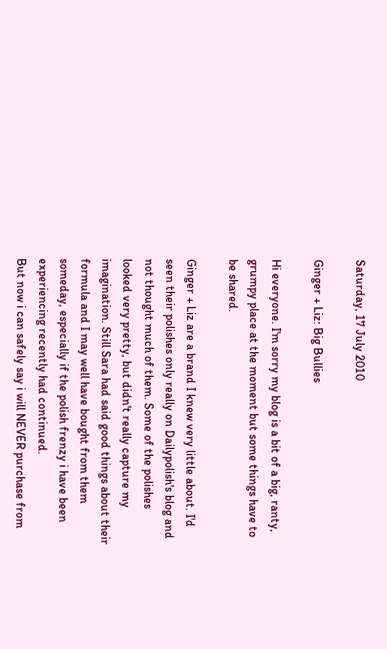Saturday, 17 July 2010

Ginger + Liz: Big Bullies

Hi everyone. I'm sorry my blog is a bit of a big, ranty, grumpy place at the moment but some things have to be shared.

Ginger + Liz are a brand I knew very little about. I'd seen their polishes only really on Dailypolish's blog and not thought much of them. Some of the polishes looked very pretty, but didn't really capture my imagination. Still Sara had said good things about their formula and I may well have bought from them someday, especially if the polish frenzy i have been experiencing recently had continued.
But now i can safely say i will NEVER purchase from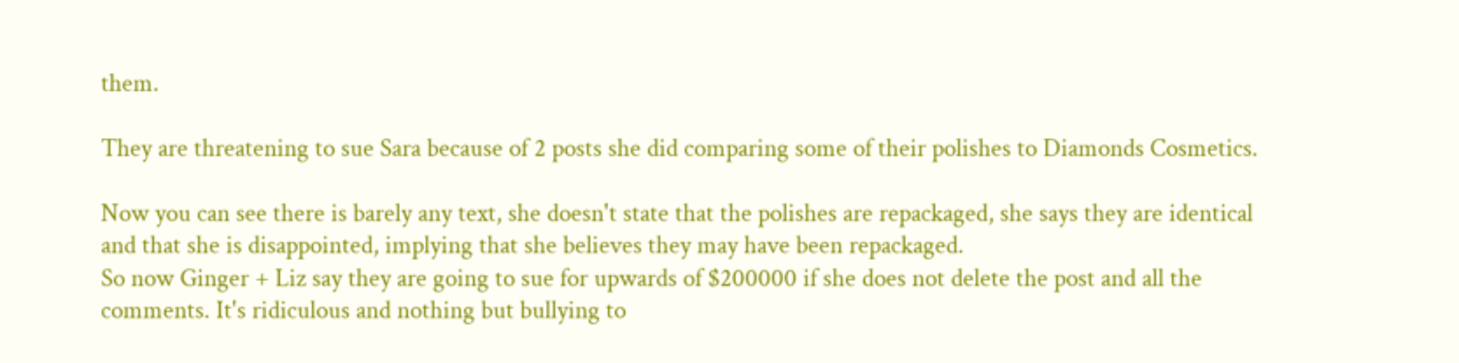them.

They are threatening to sue Sara because of 2 posts she did comparing some of their polishes to Diamonds Cosmetics.

Now you can see there is barely any text, she doesn't state that the polishes are repackaged, she says they are identical and that she is disappointed, implying that she believes they may have been repackaged.
So now Ginger + Liz say they are going to sue for upwards of $200000 if she does not delete the post and all the comments. It's ridiculous and nothing but bullying to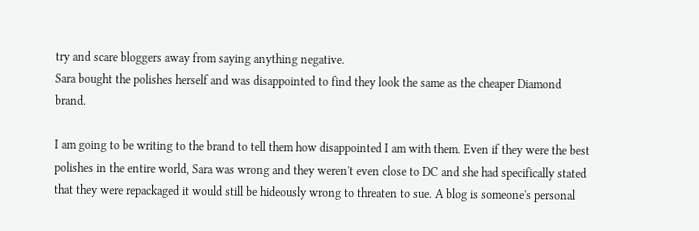try and scare bloggers away from saying anything negative.
Sara bought the polishes herself and was disappointed to find they look the same as the cheaper Diamond brand.

I am going to be writing to the brand to tell them how disappointed I am with them. Even if they were the best polishes in the entire world, Sara was wrong and they weren't even close to DC and she had specifically stated that they were repackaged it would still be hideously wrong to threaten to sue. A blog is someone's personal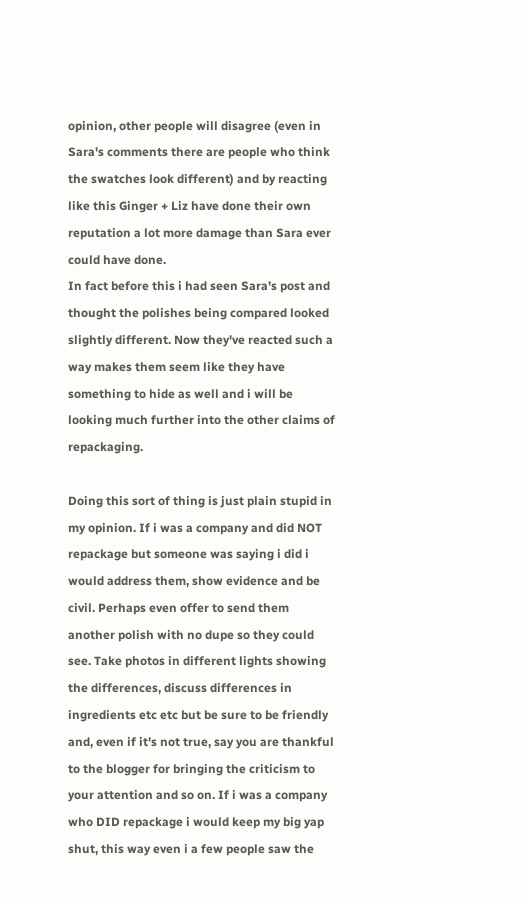opinion, other people will disagree (even in Sara's comments there are people who think the swatches look different) and by reacting like this Ginger + Liz have done their own reputation a lot more damage than Sara ever could have done.
In fact before this i had seen Sara's post and thought the polishes being compared looked slightly different. Now they've reacted such a way makes them seem like they have something to hide as well and i will be looking much further into the other claims of repackaging.

Doing this sort of thing is just plain stupid in my opinion. If i was a company and did NOT repackage but someone was saying i did i would address them, show evidence and be civil. Perhaps even offer to send them another polish with no dupe so they could see. Take photos in different lights showing the differences, discuss differences in ingredients etc etc but be sure to be friendly and, even if it's not true, say you are thankful to the blogger for bringing the criticism to your attention and so on. If i was a company who DID repackage i would keep my big yap shut, this way even i a few people saw the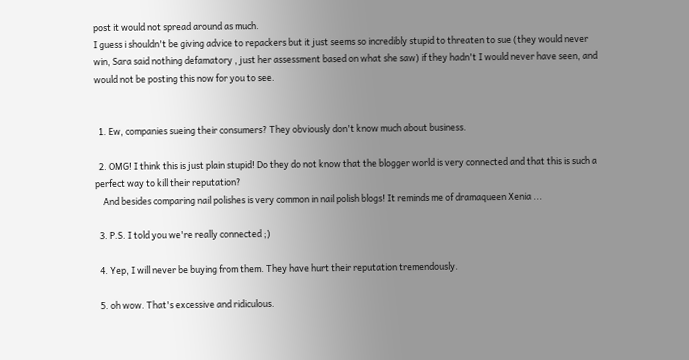post it would not spread around as much.
I guess i shouldn't be giving advice to repackers but it just seems so incredibly stupid to threaten to sue (they would never win, Sara said nothing defamatory , just her assessment based on what she saw) if they hadn't I would never have seen, and would not be posting this now for you to see.


  1. Ew, companies sueing their consumers? They obviously don't know much about business.

  2. OMG! I think this is just plain stupid! Do they do not know that the blogger world is very connected and that this is such a perfect way to kill their reputation?
    And besides comparing nail polishes is very common in nail polish blogs! It reminds me of dramaqueen Xenia ...

  3. P.S. I told you we're really connected ;)

  4. Yep, I will never be buying from them. They have hurt their reputation tremendously.

  5. oh wow. That's excessive and ridiculous.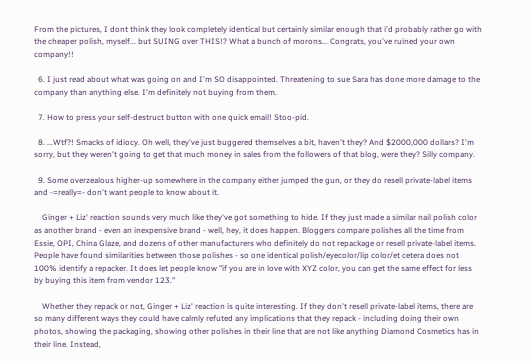From the pictures, I dont think they look completely identical but certainly similar enough that i'd probably rather go with the cheaper polish, myself... but SUING over THIS!? What a bunch of morons... Congrats, you've ruined your own company!!

  6. I just read about what was going on and I'm SO disappointed. Threatening to sue Sara has done more damage to the company than anything else. I'm definitely not buying from them.

  7. How to press your self-destruct button with one quick email! Stoo-pid.

  8. ...Wtf?! Smacks of idiocy. Oh well, they've just buggered themselves a bit, haven't they? And $2000,000 dollars? I'm sorry, but they weren't going to get that much money in sales from the followers of that blog, were they? Silly company.

  9. Some overzealous higher-up somewhere in the company either jumped the gun, or they do resell private-label items and -=really=- don't want people to know about it.

    Ginger + Liz' reaction sounds very much like they've got something to hide. If they just made a similar nail polish color as another brand - even an inexpensive brand - well, hey, it does happen. Bloggers compare polishes all the time from Essie, OPI, China Glaze, and dozens of other manufacturers who definitely do not repackage or resell private-label items. People have found similarities between those polishes - so one identical polish/eyecolor/lip color/et cetera does not 100% identify a repacker. It does let people know "if you are in love with XYZ color, you can get the same effect for less by buying this item from vendor 123."

    Whether they repack or not, Ginger + Liz' reaction is quite interesting. If they don't resell private-label items, there are so many different ways they could have calmly refuted any implications that they repack - including doing their own photos, showing the packaging, showing other polishes in their line that are not like anything Diamond Cosmetics has in their line. Instead,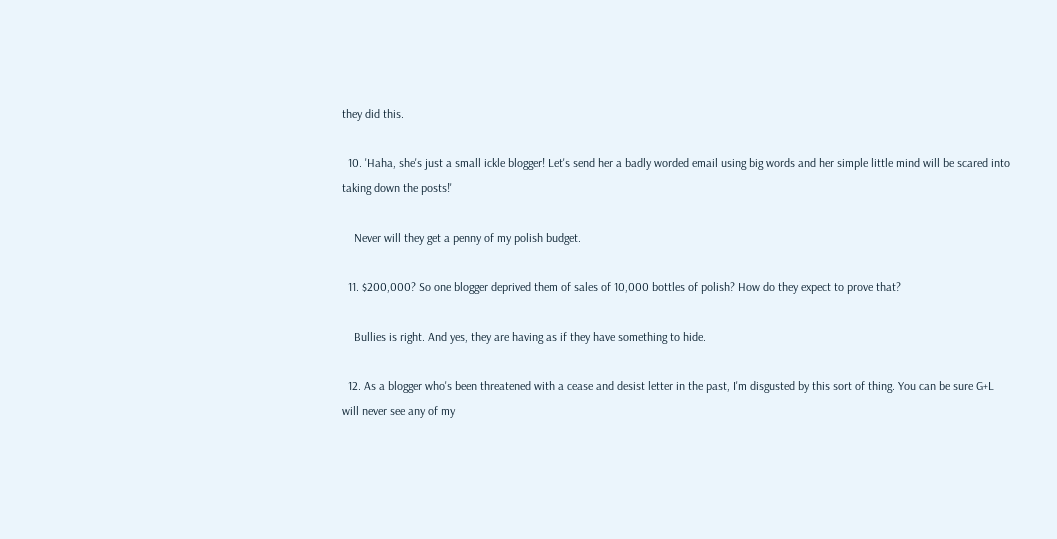they did this.

  10. 'Haha, she's just a small ickle blogger! Let's send her a badly worded email using big words and her simple little mind will be scared into taking down the posts!'

    Never will they get a penny of my polish budget.

  11. $200,000? So one blogger deprived them of sales of 10,000 bottles of polish? How do they expect to prove that?

    Bullies is right. And yes, they are having as if they have something to hide.

  12. As a blogger who's been threatened with a cease and desist letter in the past, I'm disgusted by this sort of thing. You can be sure G+L will never see any of my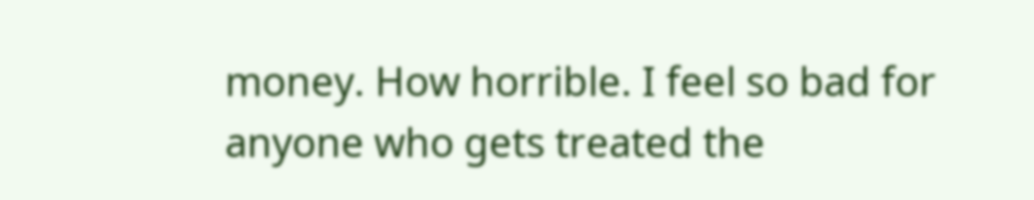money. How horrible. I feel so bad for anyone who gets treated the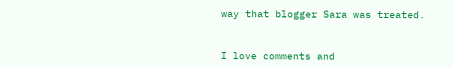way that blogger Sara was treated.


I love comments and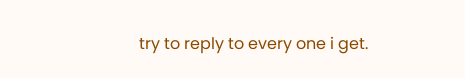try to reply to every one i get.